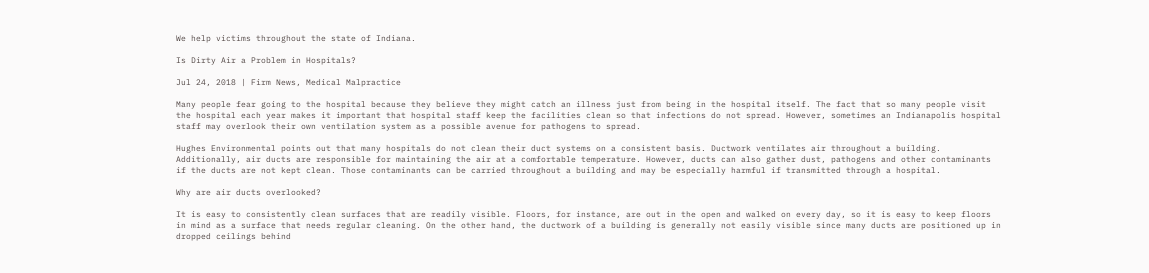We help victims throughout the state of Indiana.

Is Dirty Air a Problem in Hospitals?

Jul 24, 2018 | Firm News, Medical Malpractice

Many people fear going to the hospital because they believe they might catch an illness just from being in the hospital itself. The fact that so many people visit the hospital each year makes it important that hospital staff keep the facilities clean so that infections do not spread. However, sometimes an Indianapolis hospital staff may overlook their own ventilation system as a possible avenue for pathogens to spread.

Hughes Environmental points out that many hospitals do not clean their duct systems on a consistent basis. Ductwork ventilates air throughout a building. Additionally, air ducts are responsible for maintaining the air at a comfortable temperature. However, ducts can also gather dust, pathogens and other contaminants if the ducts are not kept clean. Those contaminants can be carried throughout a building and may be especially harmful if transmitted through a hospital.

Why are air ducts overlooked?

It is easy to consistently clean surfaces that are readily visible. Floors, for instance, are out in the open and walked on every day, so it is easy to keep floors in mind as a surface that needs regular cleaning. On the other hand, the ductwork of a building is generally not easily visible since many ducts are positioned up in dropped ceilings behind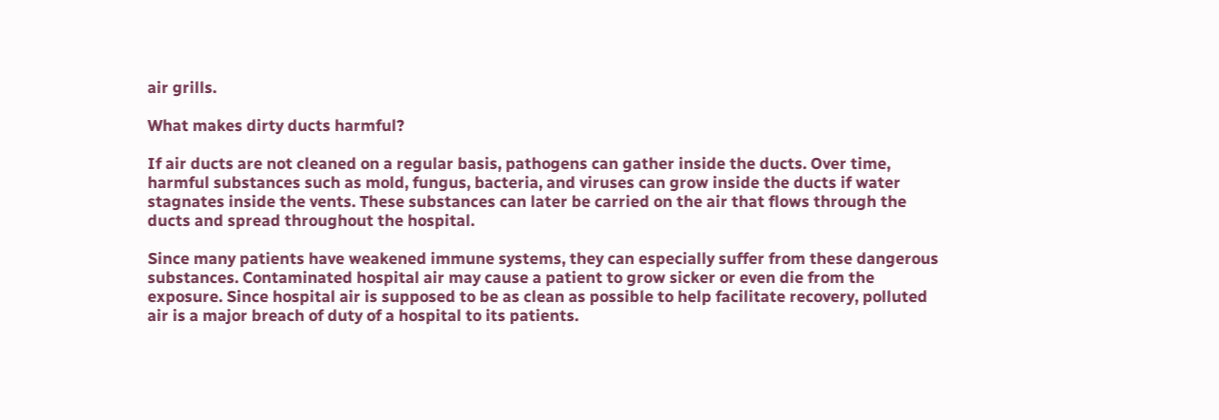air grills.

What makes dirty ducts harmful?

If air ducts are not cleaned on a regular basis, pathogens can gather inside the ducts. Over time, harmful substances such as mold, fungus, bacteria, and viruses can grow inside the ducts if water stagnates inside the vents. These substances can later be carried on the air that flows through the ducts and spread throughout the hospital.

Since many patients have weakened immune systems, they can especially suffer from these dangerous substances. Contaminated hospital air may cause a patient to grow sicker or even die from the exposure. Since hospital air is supposed to be as clean as possible to help facilitate recovery, polluted air is a major breach of duty of a hospital to its patients.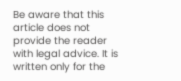Be aware that this article does not provide the reader with legal advice. It is written only for the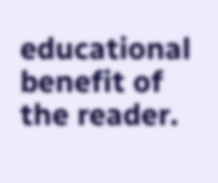educational benefit of the reader.